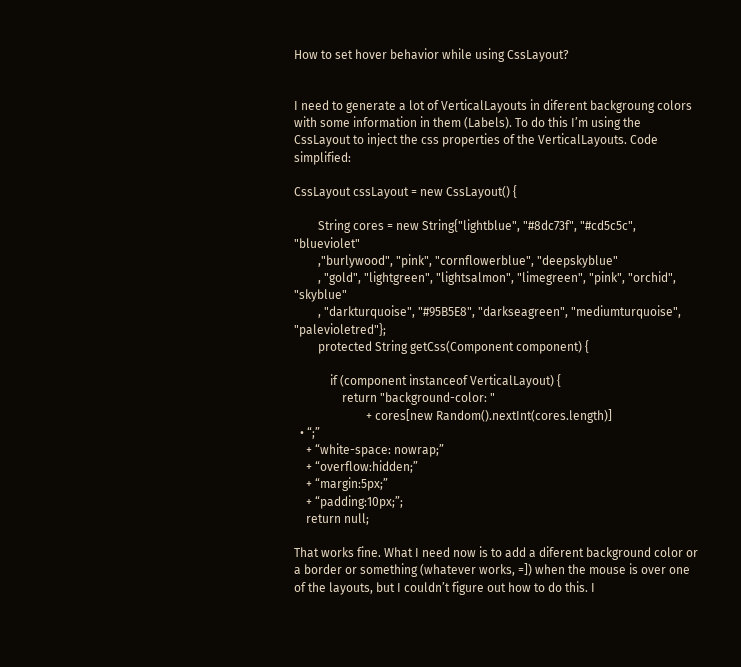How to set hover behavior while using CssLayout?


I need to generate a lot of VerticalLayouts in diferent backgroung colors with some information in them (Labels). To do this I’m using the CssLayout to inject the css properties of the VerticalLayouts. Code simplified:

CssLayout cssLayout = new CssLayout() {

        String cores = new String{"lightblue", "#8dc73f", "#cd5c5c", "blueviolet"
        ,"burlywood", "pink", "cornflowerblue", "deepskyblue"
        , "gold", "lightgreen", "lightsalmon", "limegreen", "pink", "orchid", "skyblue"
        , "darkturquoise", "#95B5E8", "darkseagreen", "mediumturquoise", "palevioletred"};
        protected String getCss(Component component) {

            if (component instanceof VerticalLayout) {
                return "background-color: "
                        + cores[new Random().nextInt(cores.length)]
  • “;”
    + “white-space: nowrap;”
    + “overflow:hidden;”
    + “margin:5px;”
    + “padding:10px;”;
    return null;

That works fine. What I need now is to add a diferent background color or a border or something (whatever works, =]) when the mouse is over one of the layouts, but I couldn’t figure out how to do this. I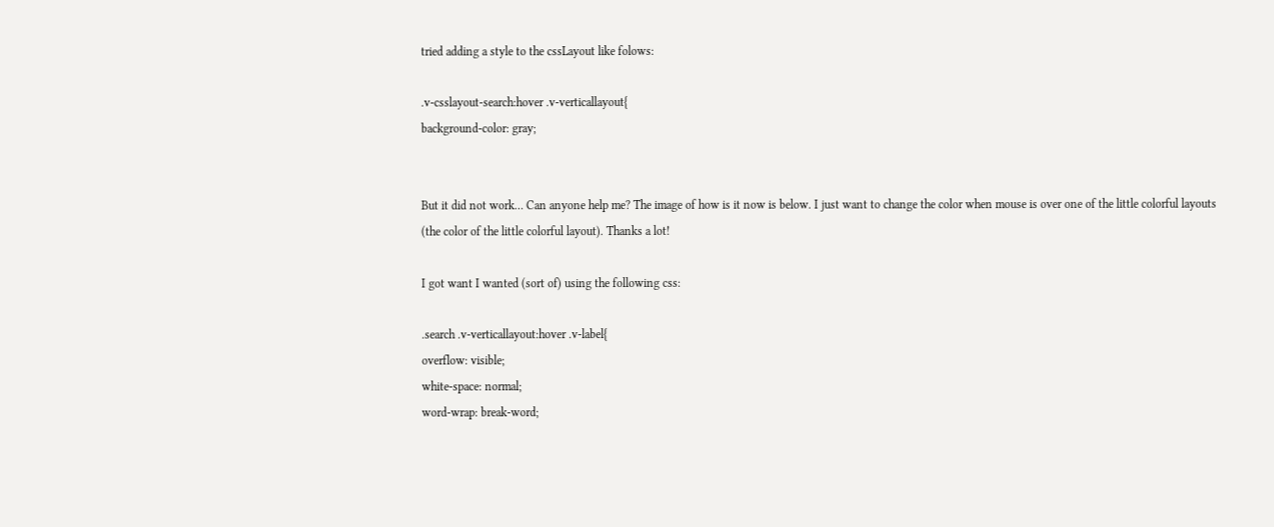tried adding a style to the cssLayout like folows:

.v-csslayout-search:hover .v-verticallayout{
background-color: gray;


But it did not work… Can anyone help me? The image of how is it now is below. I just want to change the color when mouse is over one of the little colorful layouts (the color of the little colorful layout). Thanks a lot!

I got want I wanted (sort of) using the following css:

.search .v-verticallayout:hover .v-label{
overflow: visible;
white-space: normal;
word-wrap: break-word;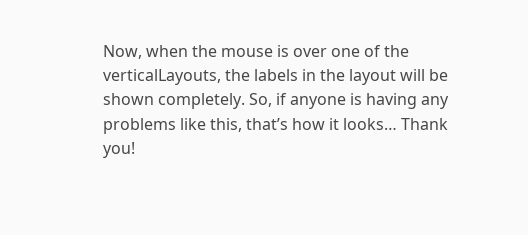Now, when the mouse is over one of the verticalLayouts, the labels in the layout will be shown completely. So, if anyone is having any problems like this, that’s how it looks… Thank you!